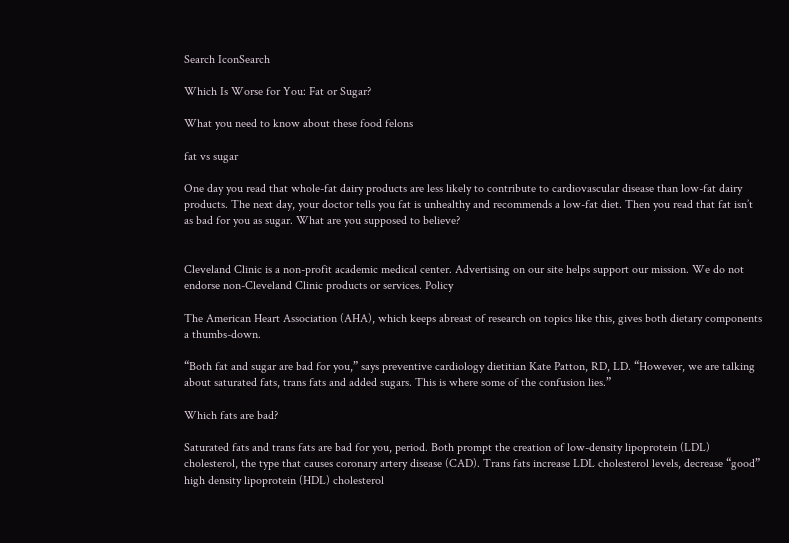Search IconSearch

Which Is Worse for You: Fat or Sugar?

What you need to know about these food felons

fat vs sugar

One day you read that whole-fat dairy products are less likely to contribute to cardiovascular disease than low-fat dairy products. The next day, your doctor tells you fat is unhealthy and recommends a low-fat diet. Then you read that fat isn’t as bad for you as sugar. What are you supposed to believe?


Cleveland Clinic is a non-profit academic medical center. Advertising on our site helps support our mission. We do not endorse non-Cleveland Clinic products or services. Policy

The American Heart Association (AHA), which keeps abreast of research on topics like this, gives both dietary components a thumbs-down.

“Both fat and sugar are bad for you,” says preventive cardiology dietitian Kate Patton, RD, LD. “However, we are talking about saturated fats, trans fats and added sugars. This is where some of the confusion lies.”

Which fats are bad?

Saturated fats and trans fats are bad for you, period. Both prompt the creation of low-density lipoprotein (LDL) cholesterol, the type that causes coronary artery disease (CAD). Trans fats increase LDL cholesterol levels, decrease “good” high density lipoprotein (HDL) cholesterol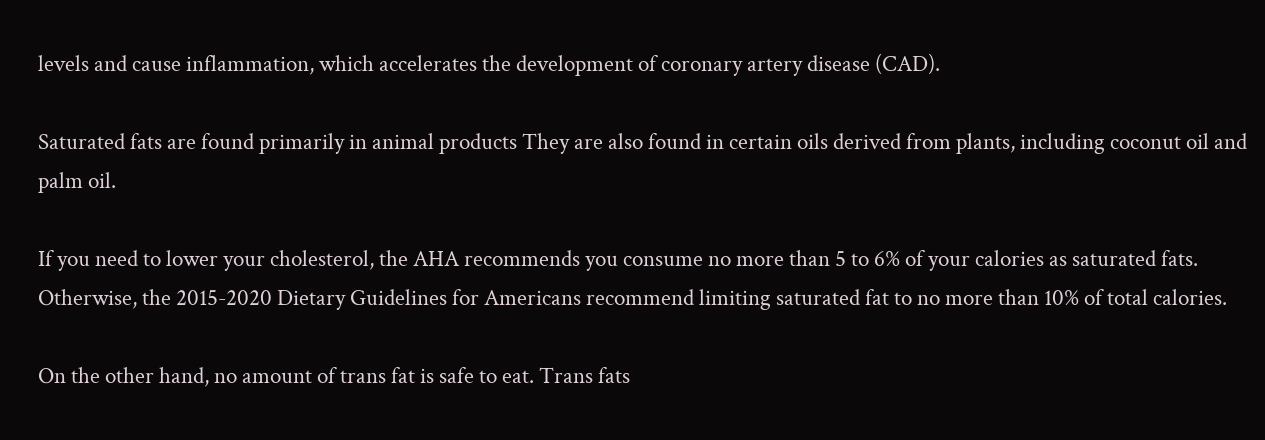levels and cause inflammation, which accelerates the development of coronary artery disease (CAD).

Saturated fats are found primarily in animal products They are also found in certain oils derived from plants, including coconut oil and palm oil.

If you need to lower your cholesterol, the AHA recommends you consume no more than 5 to 6% of your calories as saturated fats. Otherwise, the 2015-2020 Dietary Guidelines for Americans recommend limiting saturated fat to no more than 10% of total calories.

On the other hand, no amount of trans fat is safe to eat. Trans fats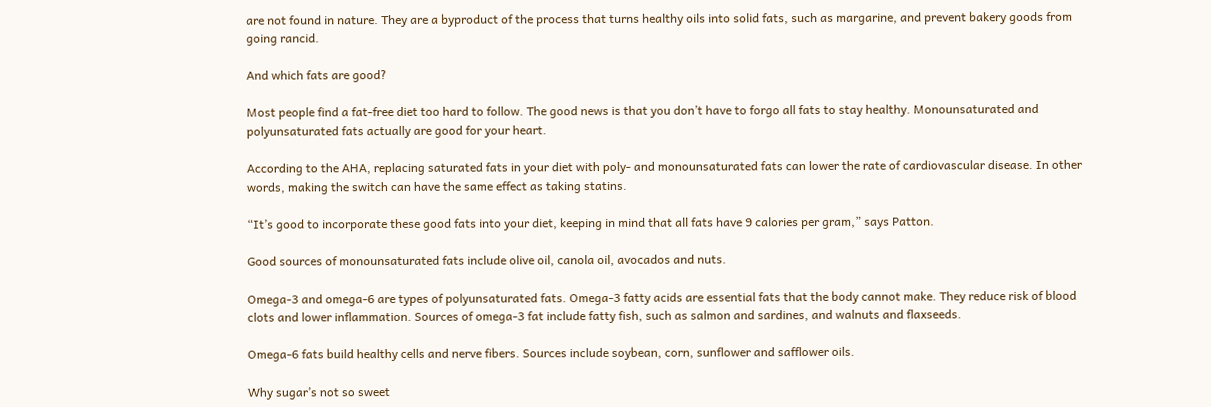are not found in nature. They are a byproduct of the process that turns healthy oils into solid fats, such as margarine, and prevent bakery goods from going rancid.

And which fats are good?

Most people find a fat-free diet too hard to follow. The good news is that you don’t have to forgo all fats to stay healthy. Monounsaturated and polyunsaturated fats actually are good for your heart.

According to the AHA, replacing saturated fats in your diet with poly- and monounsaturated fats can lower the rate of cardiovascular disease. In other words, making the switch can have the same effect as taking statins.

“It’s good to incorporate these good fats into your diet, keeping in mind that all fats have 9 calories per gram,” says Patton.

Good sources of monounsaturated fats include olive oil, canola oil, avocados and nuts.

Omega-3 and omega-6 are types of polyunsaturated fats. Omega-3 fatty acids are essential fats that the body cannot make. They reduce risk of blood clots and lower inflammation. Sources of omega-3 fat include fatty fish, such as salmon and sardines, and walnuts and flaxseeds.

Omega-6 fats build healthy cells and nerve fibers. Sources include soybean, corn, sunflower and safflower oils.

Why sugar’s not so sweet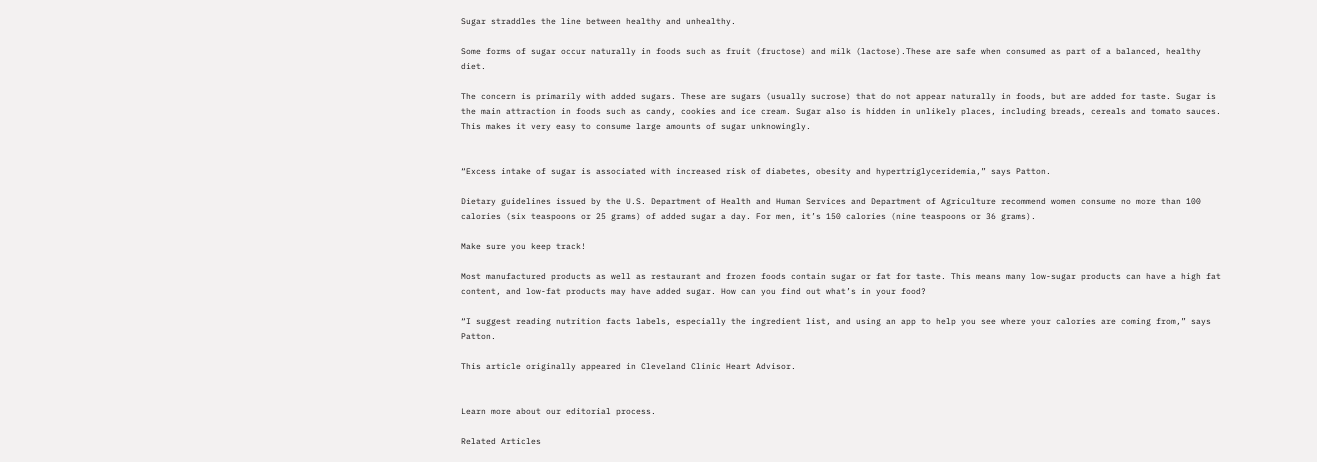Sugar straddles the line between healthy and unhealthy.

Some forms of sugar occur naturally in foods such as fruit (fructose) and milk (lactose).These are safe when consumed as part of a balanced, healthy diet.

The concern is primarily with added sugars. These are sugars (usually sucrose) that do not appear naturally in foods, but are added for taste. Sugar is the main attraction in foods such as candy, cookies and ice cream. Sugar also is hidden in unlikely places, including breads, cereals and tomato sauces. This makes it very easy to consume large amounts of sugar unknowingly.


“Excess intake of sugar is associated with increased risk of diabetes, obesity and hypertriglyceridemia,” says Patton.

Dietary guidelines issued by the U.S. Department of Health and Human Services and Department of Agriculture recommend women consume no more than 100 calories (six teaspoons or 25 grams) of added sugar a day. For men, it’s 150 calories (nine teaspoons or 36 grams).

Make sure you keep track!

Most manufactured products as well as restaurant and frozen foods contain sugar or fat for taste. This means many low-sugar products can have a high fat content, and low-fat products may have added sugar. How can you find out what’s in your food?

“I suggest reading nutrition facts labels, especially the ingredient list, and using an app to help you see where your calories are coming from,” says Patton.

This article originally appeared in Cleveland Clinic Heart Advisor.


Learn more about our editorial process.

Related Articles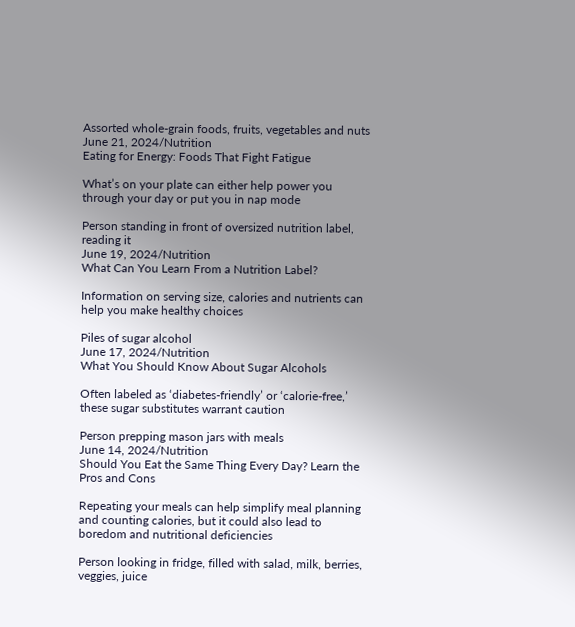Assorted whole-grain foods, fruits, vegetables and nuts
June 21, 2024/Nutrition
Eating for Energy: Foods That Fight Fatigue

What’s on your plate can either help power you through your day or put you in nap mode

Person standing in front of oversized nutrition label, reading it
June 19, 2024/Nutrition
What Can You Learn From a Nutrition Label?

Information on serving size, calories and nutrients can help you make healthy choices

Piles of sugar alcohol
June 17, 2024/Nutrition
What You Should Know About Sugar Alcohols

Often labeled as ‘diabetes-friendly’ or ‘calorie-free,’ these sugar substitutes warrant caution

Person prepping mason jars with meals
June 14, 2024/Nutrition
Should You Eat the Same Thing Every Day? Learn the Pros and Cons

Repeating your meals can help simplify meal planning and counting calories, but it could also lead to boredom and nutritional deficiencies

Person looking in fridge, filled with salad, milk, berries, veggies, juice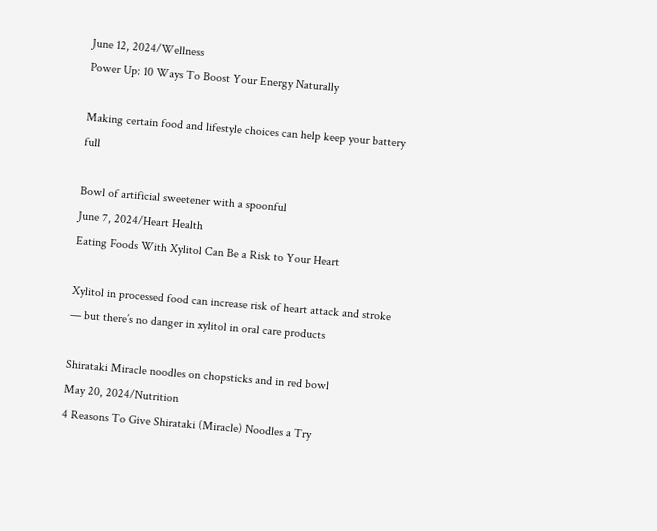June 12, 2024/Wellness
Power Up: 10 Ways To Boost Your Energy Naturally

Making certain food and lifestyle choices can help keep your battery full

Bowl of artificial sweetener with a spoonful
June 7, 2024/Heart Health
Eating Foods With Xylitol Can Be a Risk to Your Heart

Xylitol in processed food can increase risk of heart attack and stroke — but there’s no danger in xylitol in oral care products

Shirataki Miracle noodles on chopsticks and in red bowl
May 20, 2024/Nutrition
4 Reasons To Give Shirataki (Miracle) Noodles a Try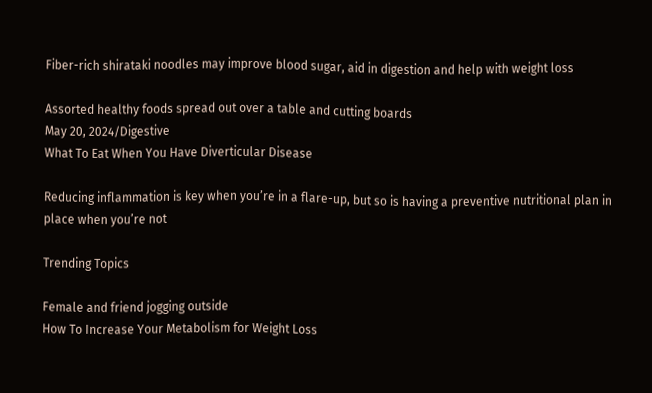Fiber-rich shirataki noodles may improve blood sugar, aid in digestion and help with weight loss

Assorted healthy foods spread out over a table and cutting boards
May 20, 2024/Digestive
What To Eat When You Have Diverticular Disease

Reducing inflammation is key when you’re in a flare-up, but so is having a preventive nutritional plan in place when you’re not

Trending Topics

Female and friend jogging outside
How To Increase Your Metabolism for Weight Loss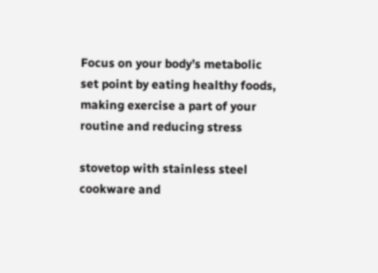Focus on your body’s metabolic set point by eating healthy foods, making exercise a part of your routine and reducing stress

stovetop with stainless steel cookware and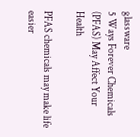glassware
5 Ways Forever Chemicals (PFAS) May Affect Your Health

PFAS chemicals may make life easier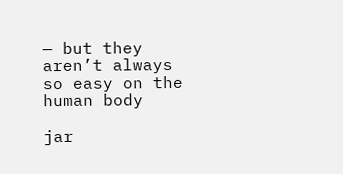— but they aren’t always so easy on the human body

jar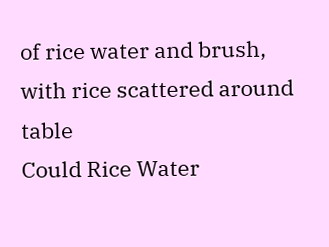of rice water and brush, with rice scattered around table
Could Rice Water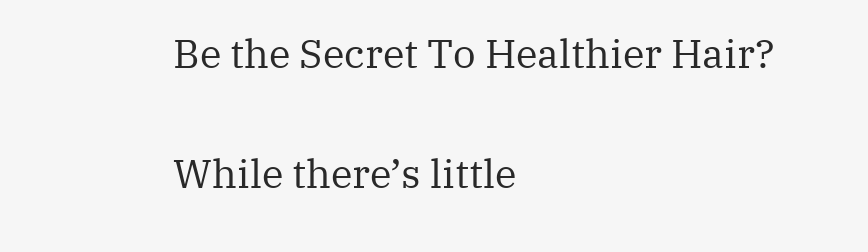Be the Secret To Healthier Hair?

While there’s little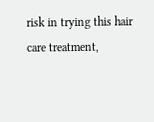risk in trying this hair care treatment,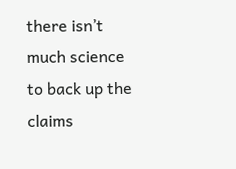there isn’t much science to back up the claims